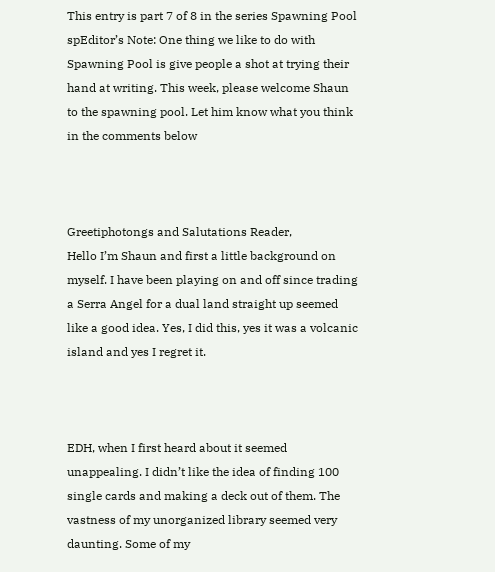This entry is part 7 of 8 in the series Spawning Pool
spEditor’s Note: One thing we like to do with Spawning Pool is give people a shot at trying their hand at writing. This week, please welcome Shaun to the spawning pool. Let him know what you think in the comments below



Greetiphotongs and Salutations Reader,
Hello I’m Shaun and first a little background on myself. I have been playing on and off since trading a Serra Angel for a dual land straight up seemed like a good idea. Yes, I did this, yes it was a volcanic island and yes I regret it.



EDH, when I first heard about it seemed unappealing. I didn’t like the idea of finding 100 single cards and making a deck out of them. The vastness of my unorganized library seemed very daunting. Some of my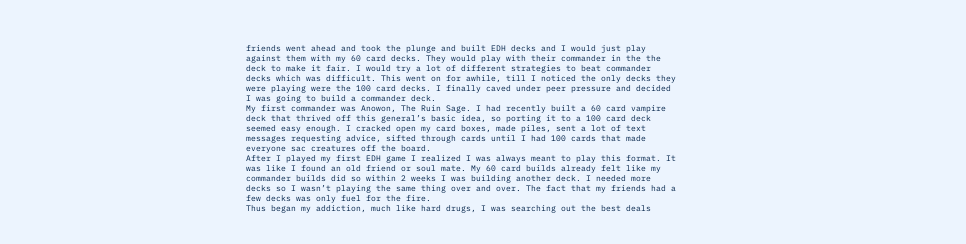friends went ahead and took the plunge and built EDH decks and I would just play against them with my 60 card decks. They would play with their commander in the the deck to make it fair. I would try a lot of different strategies to beat commander decks which was difficult. This went on for awhile, till I noticed the only decks they were playing were the 100 card decks. I finally caved under peer pressure and decided I was going to build a commander deck.
My first commander was Anowon, The Ruin Sage. I had recently built a 60 card vampire deck that thrived off this general’s basic idea, so porting it to a 100 card deck seemed easy enough. I cracked open my card boxes, made piles, sent a lot of text messages requesting advice, sifted through cards until I had 100 cards that made everyone sac creatures off the board.
After I played my first EDH game I realized I was always meant to play this format. It was like I found an old friend or soul mate. My 60 card builds already felt like my commander builds did so within 2 weeks I was building another deck. I needed more decks so I wasn’t playing the same thing over and over. The fact that my friends had a few decks was only fuel for the fire.
Thus began my addiction, much like hard drugs, I was searching out the best deals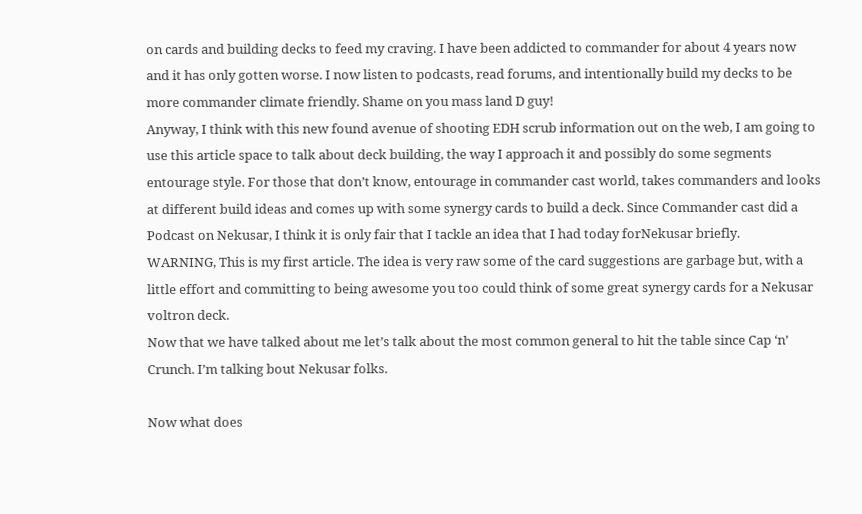on cards and building decks to feed my craving. I have been addicted to commander for about 4 years now and it has only gotten worse. I now listen to podcasts, read forums, and intentionally build my decks to be more commander climate friendly. Shame on you mass land D guy!
Anyway, I think with this new found avenue of shooting EDH scrub information out on the web, I am going to use this article space to talk about deck building, the way I approach it and possibly do some segments entourage style. For those that don’t know, entourage in commander cast world, takes commanders and looks at different build ideas and comes up with some synergy cards to build a deck. Since Commander cast did a Podcast on Nekusar, I think it is only fair that I tackle an idea that I had today forNekusar briefly.
WARNING, This is my first article. The idea is very raw some of the card suggestions are garbage but, with a little effort and committing to being awesome you too could think of some great synergy cards for a Nekusar voltron deck.
Now that we have talked about me let’s talk about the most common general to hit the table since Cap ‘n’ Crunch. I’m talking bout Nekusar folks.

Now what does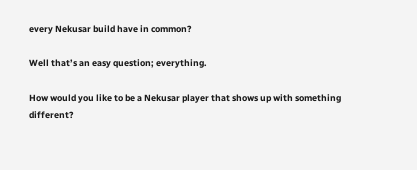every Nekusar build have in common?

Well that’s an easy question; everything.

How would you like to be a Nekusar player that shows up with something different?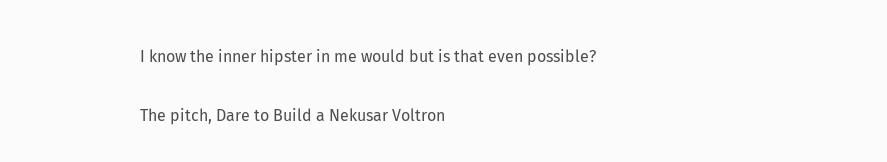I know the inner hipster in me would but is that even possible?

The pitch, Dare to Build a Nekusar Voltron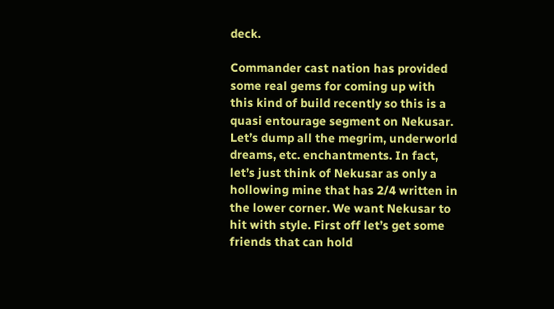deck.

Commander cast nation has provided some real gems for coming up with this kind of build recently so this is a quasi entourage segment on Nekusar. Let’s dump all the megrim, underworld dreams, etc. enchantments. In fact, let’s just think of Nekusar as only a hollowing mine that has 2/4 written in the lower corner. We want Nekusar to hit with style. First off let’s get some friends that can hold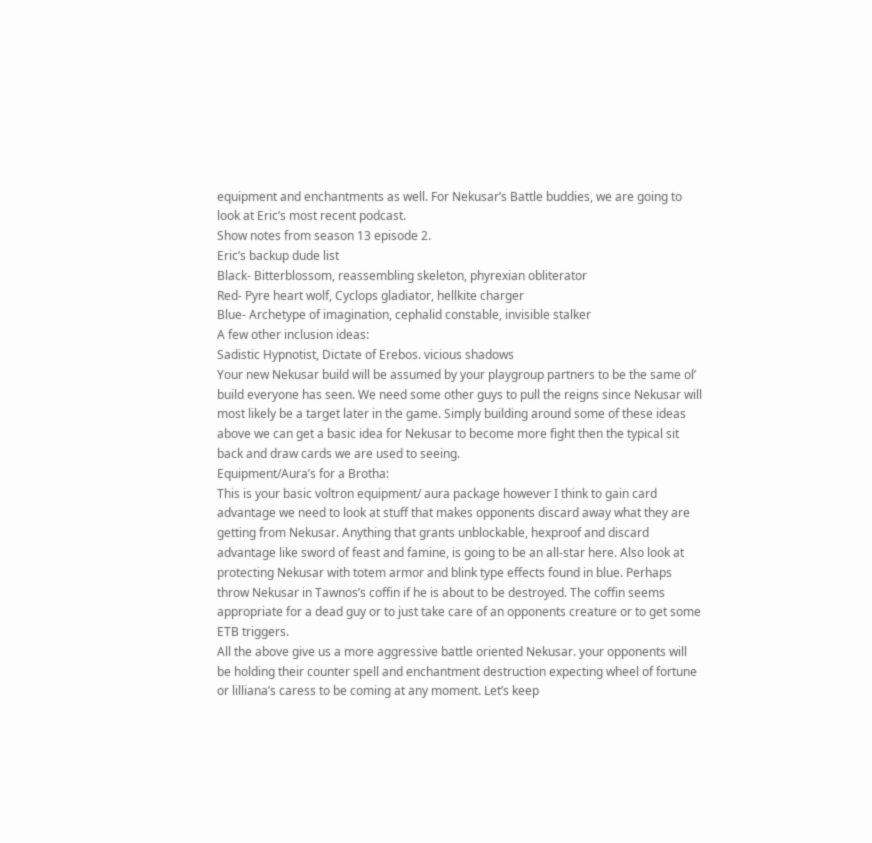equipment and enchantments as well. For Nekusar’s Battle buddies, we are going to look at Eric’s most recent podcast.
Show notes from season 13 episode 2.
Eric’s backup dude list
Black- Bitterblossom, reassembling skeleton, phyrexian obliterator
Red- Pyre heart wolf, Cyclops gladiator, hellkite charger
Blue- Archetype of imagination, cephalid constable, invisible stalker
A few other inclusion ideas:
Sadistic Hypnotist, Dictate of Erebos. vicious shadows
Your new Nekusar build will be assumed by your playgroup partners to be the same ol’ build everyone has seen. We need some other guys to pull the reigns since Nekusar will most likely be a target later in the game. Simply building around some of these ideas above we can get a basic idea for Nekusar to become more fight then the typical sit back and draw cards we are used to seeing.
Equipment/Aura’s for a Brotha:
This is your basic voltron equipment/ aura package however I think to gain card advantage we need to look at stuff that makes opponents discard away what they are getting from Nekusar. Anything that grants unblockable, hexproof and discard advantage like sword of feast and famine, is going to be an all-star here. Also look at protecting Nekusar with totem armor and blink type effects found in blue. Perhaps throw Nekusar in Tawnos’s coffin if he is about to be destroyed. The coffin seems appropriate for a dead guy or to just take care of an opponents creature or to get some ETB triggers.
All the above give us a more aggressive battle oriented Nekusar. your opponents will be holding their counter spell and enchantment destruction expecting wheel of fortune or lilliana’s caress to be coming at any moment. Let’s keep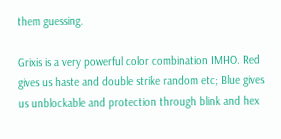them guessing.

Grixis is a very powerful color combination IMHO. Red gives us haste and double strike random etc; Blue gives us unblockable and protection through blink and hex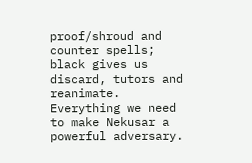proof/shroud and counter spells; black gives us discard, tutors and reanimate. Everything we need to make Nekusar a powerful adversary.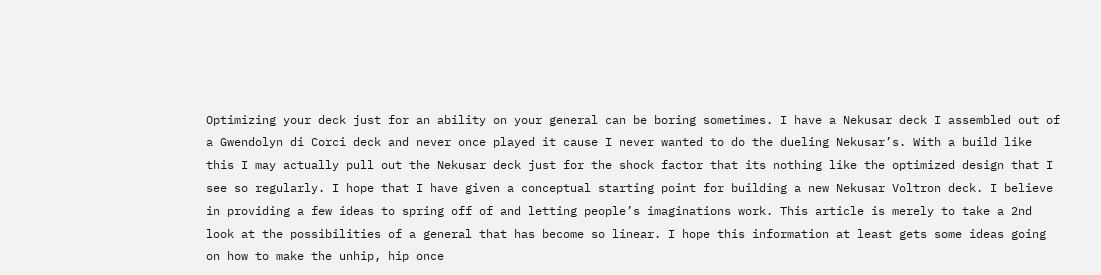Optimizing your deck just for an ability on your general can be boring sometimes. I have a Nekusar deck I assembled out of a Gwendolyn di Corci deck and never once played it cause I never wanted to do the dueling Nekusar’s. With a build like this I may actually pull out the Nekusar deck just for the shock factor that its nothing like the optimized design that I see so regularly. I hope that I have given a conceptual starting point for building a new Nekusar Voltron deck. I believe in providing a few ideas to spring off of and letting people’s imaginations work. This article is merely to take a 2nd
look at the possibilities of a general that has become so linear. I hope this information at least gets some ideas going on how to make the unhip, hip once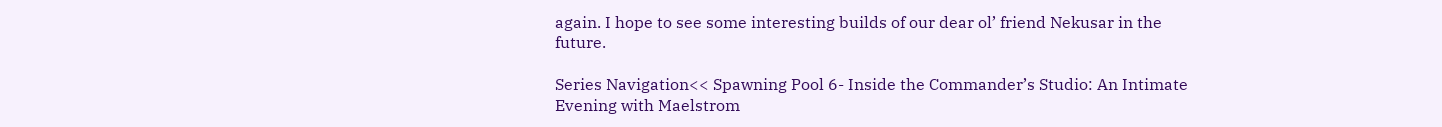again. I hope to see some interesting builds of our dear ol’ friend Nekusar in the future.

Series Navigation<< Spawning Pool 6- Inside the Commander’s Studio: An Intimate Evening with Maelstrom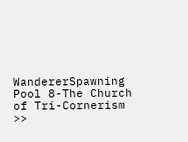WandererSpawning Pool 8-The Church of Tri-Cornerism >>